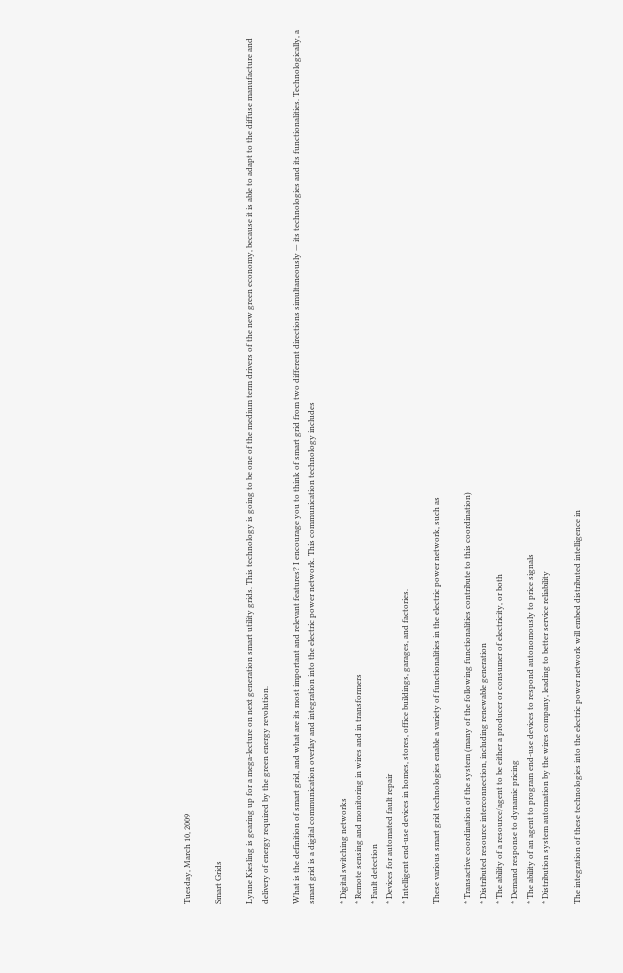Tuesday, March 10, 2009

Smart Grids

Lynne Kiesling is gearing up for a mega-lecture on next generation smart utility grids. This technology is going to be one of the medium term drivers of the new green economy, because it is able to adapt to the diffuse manufacture and delivery of energy required by the green energy revolution.

What is the definition of smart grid, and what are its most important and relevant features? I encourage you to think of smart grid from two different directions simultaneously — its technologies and its functionalities. Technologically, a smart grid is a digital communication overlay and integration into the electric power network. This communication technology includes

* Digital switching networks
* Remote sensing and monitoring in wires and in transformers
* Fault detection
* Devices for automated fault repair
* Intelligent end-use devices in homes, stores, office buildings, garages, and factories.

These various smart grid technologies enable a variety of functionalities in the electric power network, such as

* Transactive coordination of the system (many of the following functionalities contribute to this coordination)
* Distributed resource interconnection, including renewable generation
* The ability of a resource/agent to be either a producer or consumer of electricity, or both
* Demand response to dynamic pricing
* The ability of an agent to program end-use devices to respond autonomously to price signals
* Distribution system automation by the wires company, leading to better service reliability

The integration of these technologies into the electric power network will embed distributed intelligence in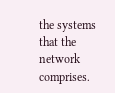the systems that the network comprises.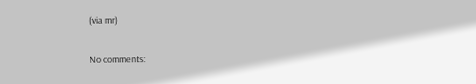(via mr)

No comments: